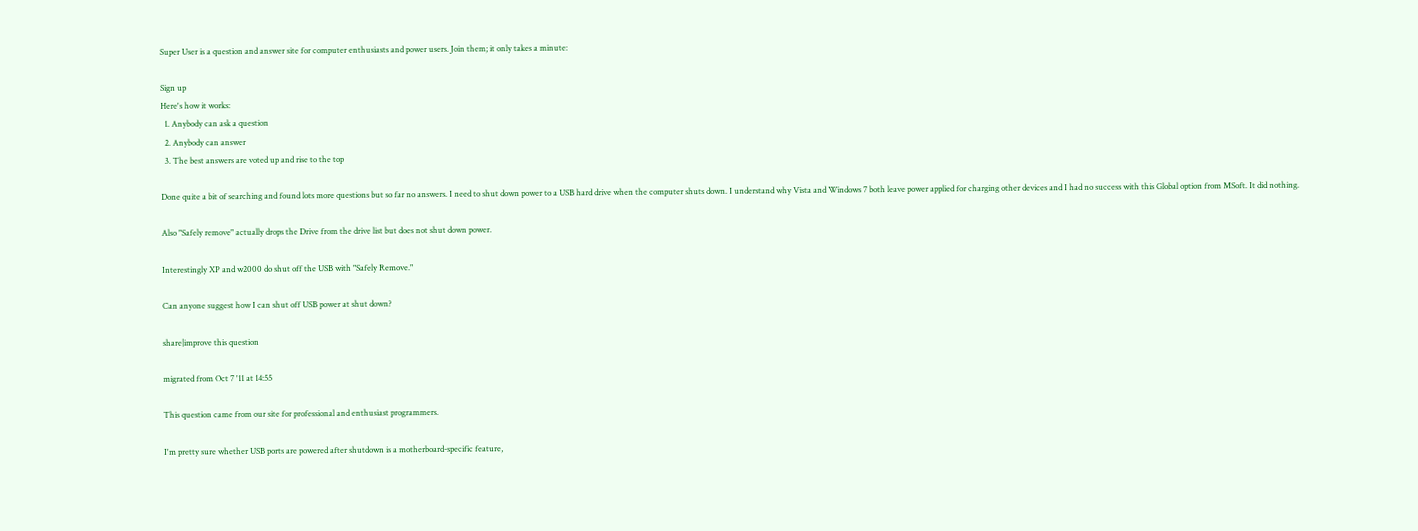Super User is a question and answer site for computer enthusiasts and power users. Join them; it only takes a minute:

Sign up
Here's how it works:
  1. Anybody can ask a question
  2. Anybody can answer
  3. The best answers are voted up and rise to the top

Done quite a bit of searching and found lots more questions but so far no answers. I need to shut down power to a USB hard drive when the computer shuts down. I understand why Vista and Windows 7 both leave power applied for charging other devices and I had no success with this Global option from MSoft. It did nothing.

Also "Safely remove" actually drops the Drive from the drive list but does not shut down power.

Interestingly XP and w2000 do shut off the USB with "Safely Remove."

Can anyone suggest how I can shut off USB power at shut down?

share|improve this question

migrated from Oct 7 '11 at 14:55

This question came from our site for professional and enthusiast programmers.

I'm pretty sure whether USB ports are powered after shutdown is a motherboard-specific feature,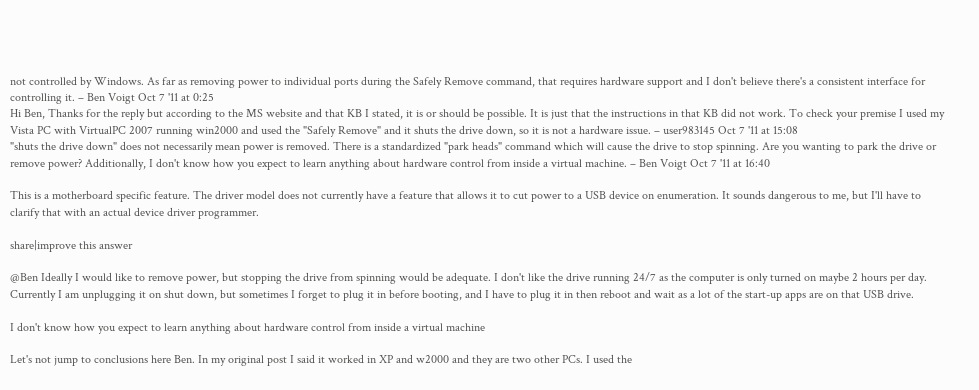not controlled by Windows. As far as removing power to individual ports during the Safely Remove command, that requires hardware support and I don't believe there's a consistent interface for controlling it. – Ben Voigt Oct 7 '11 at 0:25
Hi Ben, Thanks for the reply but according to the MS website and that KB I stated, it is or should be possible. It is just that the instructions in that KB did not work. To check your premise I used my Vista PC with VirtualPC 2007 running win2000 and used the "Safely Remove" and it shuts the drive down, so it is not a hardware issue. – user983145 Oct 7 '11 at 15:08
"shuts the drive down" does not necessarily mean power is removed. There is a standardized "park heads" command which will cause the drive to stop spinning. Are you wanting to park the drive or remove power? Additionally, I don't know how you expect to learn anything about hardware control from inside a virtual machine. – Ben Voigt Oct 7 '11 at 16:40

This is a motherboard specific feature. The driver model does not currently have a feature that allows it to cut power to a USB device on enumeration. It sounds dangerous to me, but I'll have to clarify that with an actual device driver programmer.

share|improve this answer

@Ben Ideally I would like to remove power, but stopping the drive from spinning would be adequate. I don't like the drive running 24/7 as the computer is only turned on maybe 2 hours per day. Currently I am unplugging it on shut down, but sometimes I forget to plug it in before booting, and I have to plug it in then reboot and wait as a lot of the start-up apps are on that USB drive.

I don't know how you expect to learn anything about hardware control from inside a virtual machine

Let's not jump to conclusions here Ben. In my original post I said it worked in XP and w2000 and they are two other PCs. I used the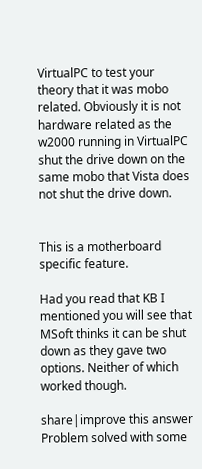VirtualPC to test your theory that it was mobo related. Obviously it is not hardware related as the w2000 running in VirtualPC shut the drive down on the same mobo that Vista does not shut the drive down.


This is a motherboard specific feature.

Had you read that KB I mentioned you will see that MSoft thinks it can be shut down as they gave two options. Neither of which worked though.

share|improve this answer
Problem solved with some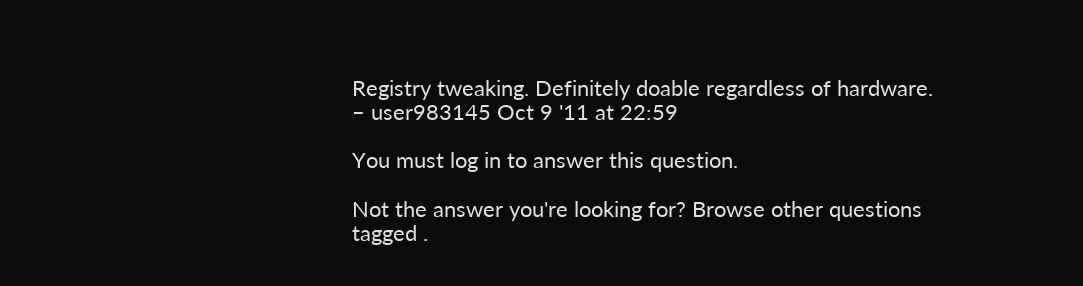Registry tweaking. Definitely doable regardless of hardware. – user983145 Oct 9 '11 at 22:59

You must log in to answer this question.

Not the answer you're looking for? Browse other questions tagged .